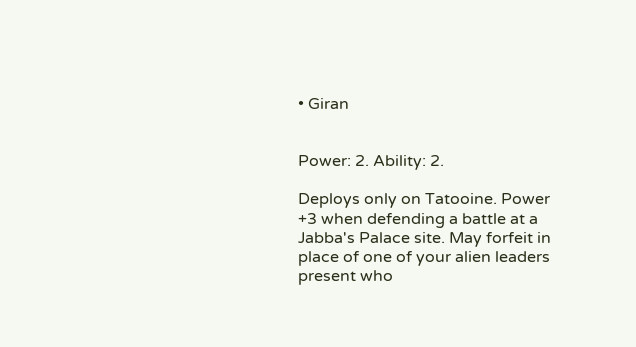• Giran


Power: 2. Ability: 2.

Deploys only on Tatooine. Power +3 when defending a battle at a Jabba's Palace site. May forfeit in place of one of your alien leaders present who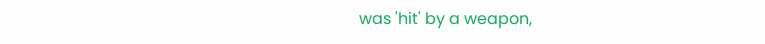was 'hit' by a weapon,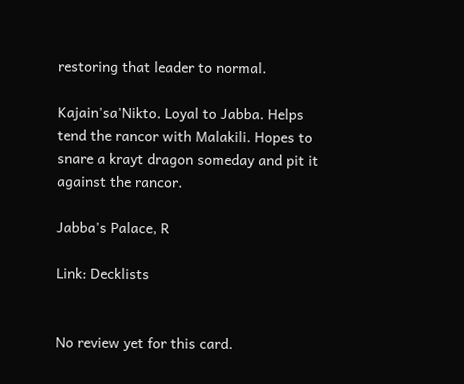restoring that leader to normal.

Kajain'sa'Nikto. Loyal to Jabba. Helps tend the rancor with Malakili. Hopes to snare a krayt dragon someday and pit it against the rancor.

Jabba's Palace, R

Link: Decklists


No review yet for this card.